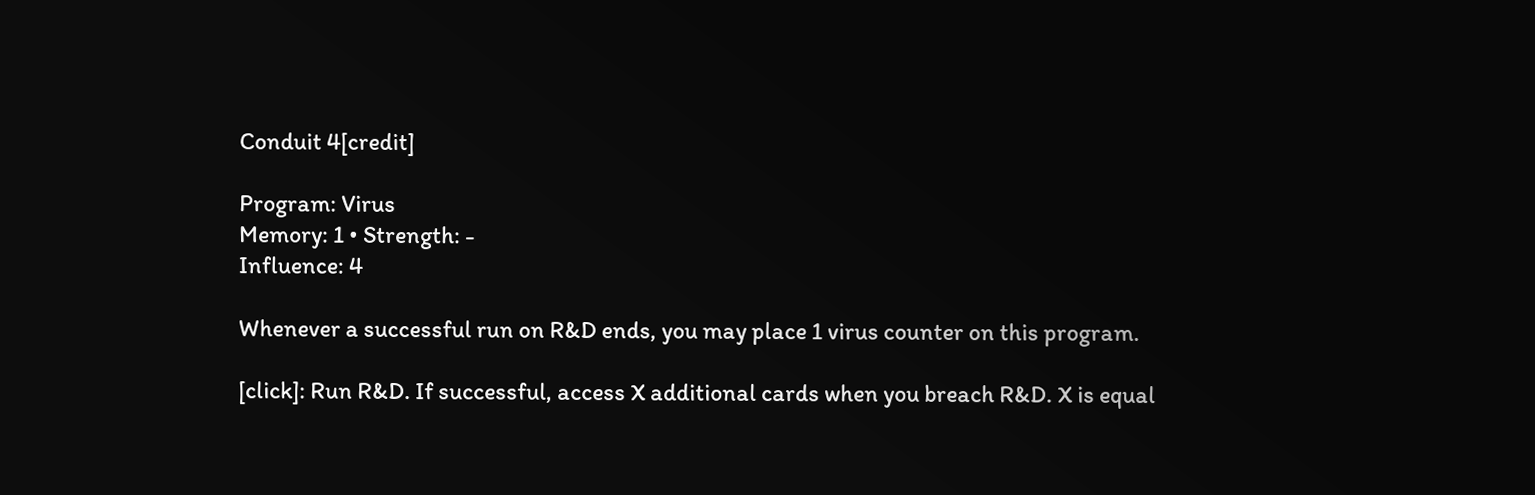Conduit 4[credit]

Program: Virus
Memory: 1 • Strength: -
Influence: 4

Whenever a successful run on R&D ends, you may place 1 virus counter on this program.

[click]: Run R&D. If successful, access X additional cards when you breach R&D. X is equal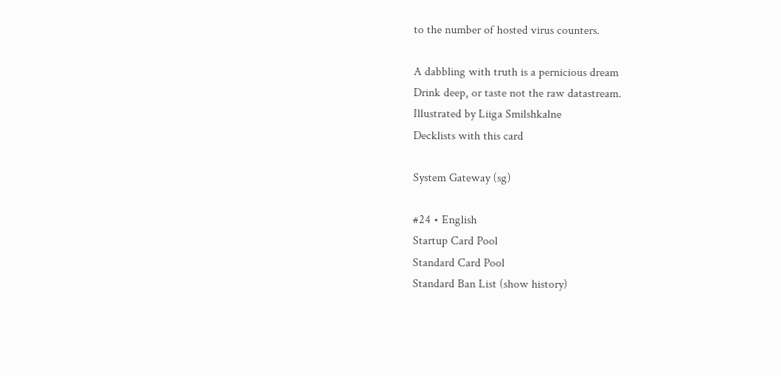to the number of hosted virus counters.

A dabbling with truth is a pernicious dream
Drink deep, or taste not the raw datastream.
Illustrated by Liiga Smilshkalne
Decklists with this card

System Gateway (sg)

#24 • English
Startup Card Pool
Standard Card Pool
Standard Ban List (show history)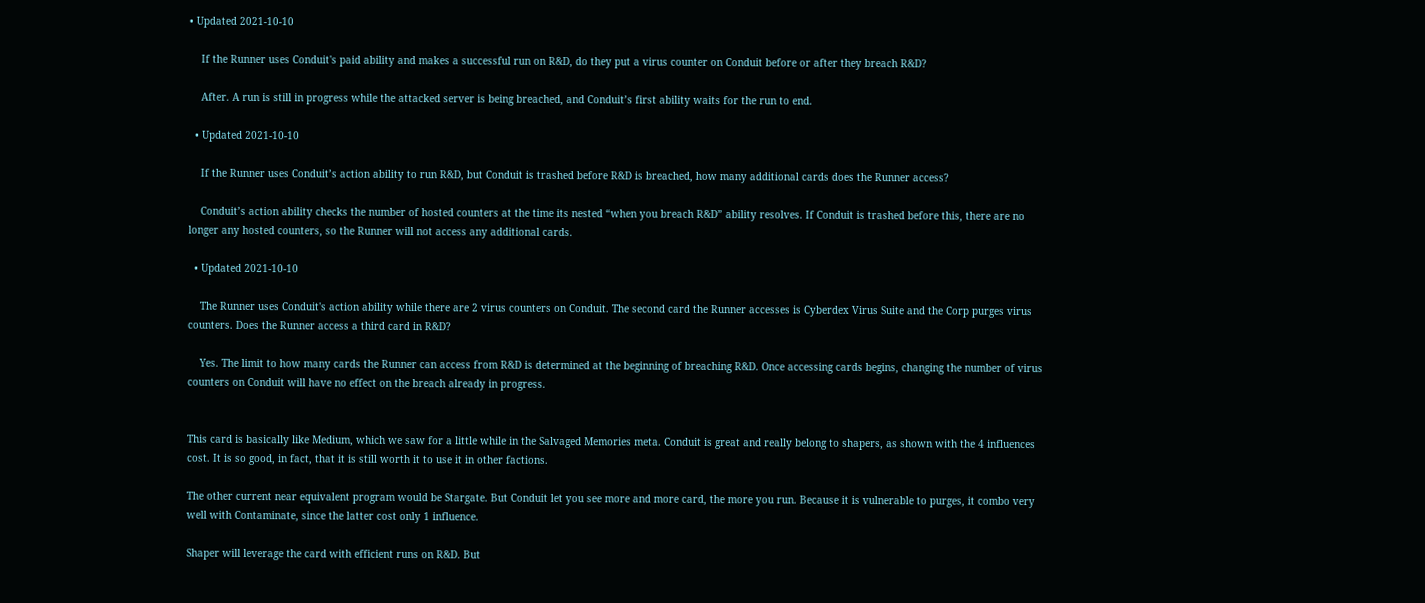• Updated 2021-10-10

    If the Runner uses Conduit's paid ability and makes a successful run on R&D, do they put a virus counter on Conduit before or after they breach R&D?

    After. A run is still in progress while the attacked server is being breached, and Conduit’s first ability waits for the run to end.

  • Updated 2021-10-10

    If the Runner uses Conduit’s action ability to run R&D, but Conduit is trashed before R&D is breached, how many additional cards does the Runner access?

    Conduit’s action ability checks the number of hosted counters at the time its nested “when you breach R&D” ability resolves. If Conduit is trashed before this, there are no longer any hosted counters, so the Runner will not access any additional cards.

  • Updated 2021-10-10

    The Runner uses Conduit's action ability while there are 2 virus counters on Conduit. The second card the Runner accesses is Cyberdex Virus Suite and the Corp purges virus counters. Does the Runner access a third card in R&D?

    Yes. The limit to how many cards the Runner can access from R&D is determined at the beginning of breaching R&D. Once accessing cards begins, changing the number of virus counters on Conduit will have no effect on the breach already in progress.


This card is basically like Medium, which we saw for a little while in the Salvaged Memories meta. Conduit is great and really belong to shapers, as shown with the 4 influences cost. It is so good, in fact, that it is still worth it to use it in other factions.

The other current near equivalent program would be Stargate. But Conduit let you see more and more card, the more you run. Because it is vulnerable to purges, it combo very well with Contaminate, since the latter cost only 1 influence.

Shaper will leverage the card with efficient runs on R&D. But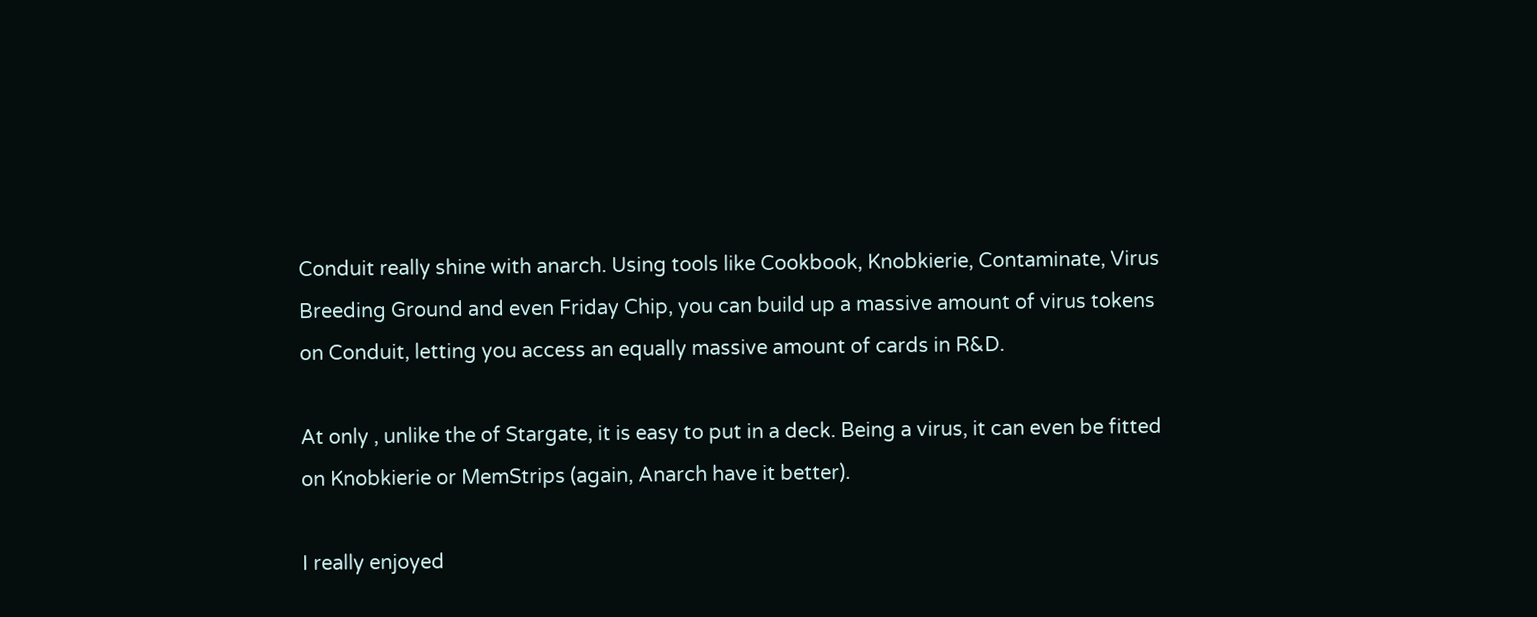Conduit really shine with anarch. Using tools like Cookbook, Knobkierie, Contaminate, Virus Breeding Ground and even Friday Chip, you can build up a massive amount of virus tokens on Conduit, letting you access an equally massive amount of cards in R&D.

At only , unlike the of Stargate, it is easy to put in a deck. Being a virus, it can even be fitted on Knobkierie or MemStrips (again, Anarch have it better).

I really enjoyed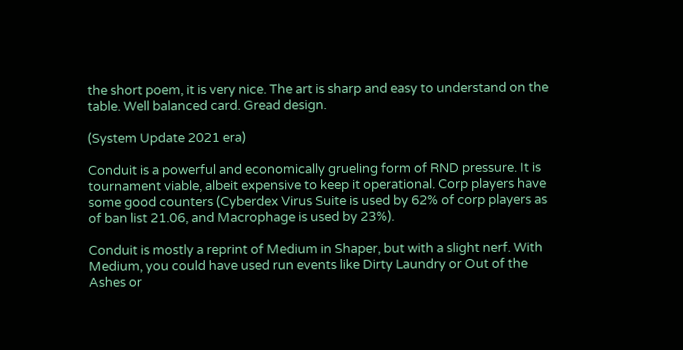the short poem, it is very nice. The art is sharp and easy to understand on the table. Well balanced card. Gread design.

(System Update 2021 era)

Conduit is a powerful and economically grueling form of RND pressure. It is tournament viable, albeit expensive to keep it operational. Corp players have some good counters (Cyberdex Virus Suite is used by 62% of corp players as of ban list 21.06, and Macrophage is used by 23%).

Conduit is mostly a reprint of Medium in Shaper, but with a slight nerf. With Medium, you could have used run events like Dirty Laundry or Out of the Ashes or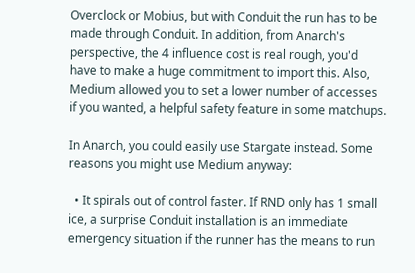Overclock or Mobius, but with Conduit the run has to be made through Conduit. In addition, from Anarch's perspective, the 4 influence cost is real rough, you'd have to make a huge commitment to import this. Also, Medium allowed you to set a lower number of accesses if you wanted, a helpful safety feature in some matchups.

In Anarch, you could easily use Stargate instead. Some reasons you might use Medium anyway:

  • It spirals out of control faster. If RND only has 1 small ice, a surprise Conduit installation is an immediate emergency situation if the runner has the means to run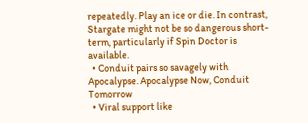repeatedly. Play an ice or die. In contrast, Stargate might not be so dangerous short-term, particularly if Spin Doctor is available.
  • Conduit pairs so savagely with Apocalypse. Apocalypse Now, Conduit Tomorrow
  • Viral support like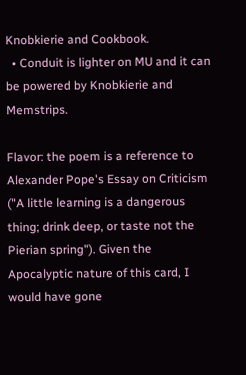Knobkierie and Cookbook.
  • Conduit is lighter on MU and it can be powered by Knobkierie and Memstrips.

Flavor: the poem is a reference to Alexander Pope's Essay on Criticism ("A little learning is a dangerous thing; drink deep, or taste not the Pierian spring"). Given the Apocalyptic nature of this card, I would have gone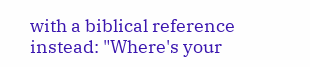with a biblical reference instead: "Where's your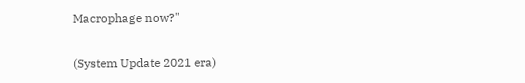Macrophage now?"

(System Update 2021 era)